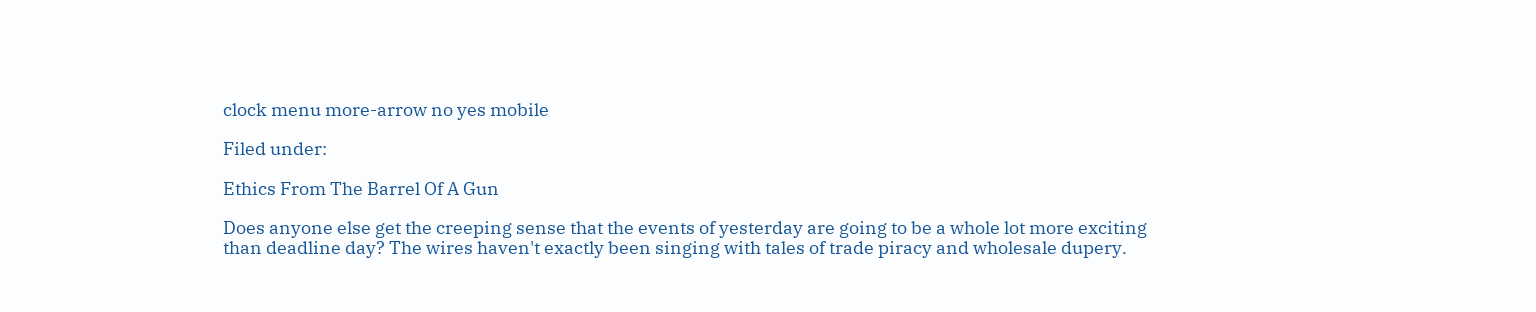clock menu more-arrow no yes mobile

Filed under:

Ethics From The Barrel Of A Gun

Does anyone else get the creeping sense that the events of yesterday are going to be a whole lot more exciting than deadline day? The wires haven't exactly been singing with tales of trade piracy and wholesale dupery.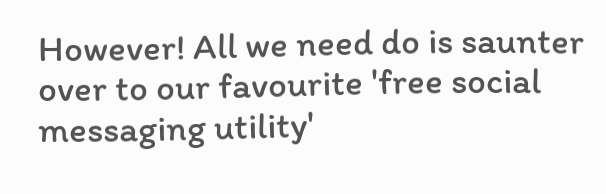However! All we need do is saunter over to our favourite 'free social messaging utility'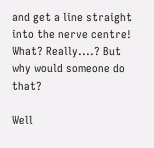and get a line straight into the nerve centre! What? Really....? But why would someone do that?

Well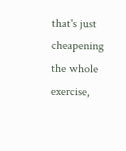that's just cheapening the whole exercise,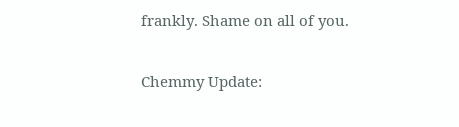frankly. Shame on all of you.

Chemmy Update: